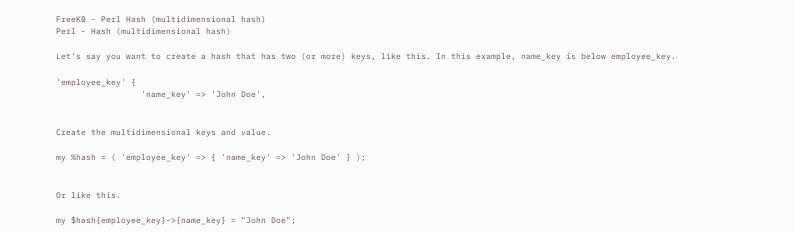FreeKB - Perl Hash (multidimensional hash)
Perl - Hash (multidimensional hash)

Let's say you want to create a hash that has two (or more) keys, like this. In this example, name_key is below employee_key.

'employee_key' {
                 'name_key' => 'John Doe',


Create the multidimensional keys and value.

my %hash = ( 'employee_key' => { 'name_key' => 'John Doe' } );


Or like this.

my $hash{employee_key}->{name_key} = "John Doe";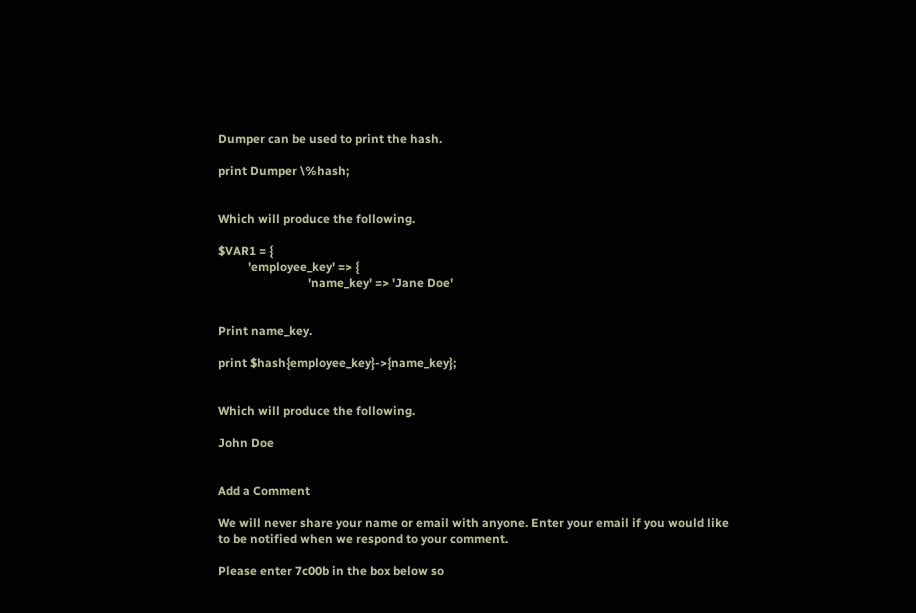Dumper can be used to print the hash.

print Dumper \%hash;


Which will produce the following.

$VAR1 = {
          'employee_key' => {
                              'name_key' => 'Jane Doe'


Print name_key.

print $hash{employee_key}->{name_key};


Which will produce the following.

John Doe


Add a Comment

We will never share your name or email with anyone. Enter your email if you would like to be notified when we respond to your comment.

Please enter 7c00b in the box below so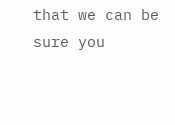that we can be sure you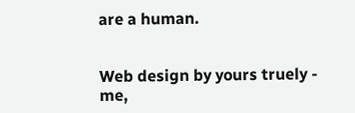are a human.


Web design by yours truely - me,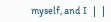myself, and I   |   |